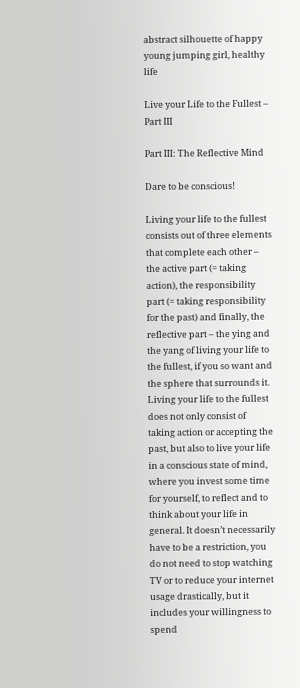abstract silhouette of happy young jumping girl, healthy life

Live your Life to the Fullest – Part III

Part III: The Reflective Mind

Dare to be conscious!

Living your life to the fullest consists out of three elements that complete each other – the active part (= taking action), the responsibility part (= taking responsibility for the past) and finally, the reflective part – the ying and the yang of living your life to the fullest, if you so want and the sphere that surrounds it. Living your life to the fullest does not only consist of taking action or accepting the past, but also to live your life in a conscious state of mind, where you invest some time for yourself, to reflect and to think about your life in general. It doesn’t necessarily have to be a restriction, you do not need to stop watching TV or to reduce your internet usage drastically, but it includes your willingness to spend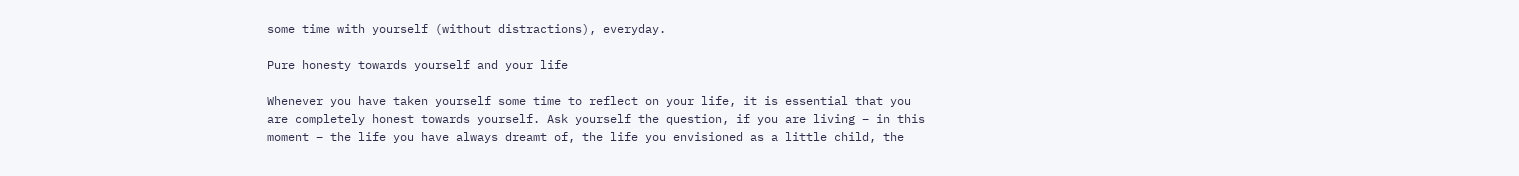some time with yourself (without distractions), everyday.

Pure honesty towards yourself and your life

Whenever you have taken yourself some time to reflect on your life, it is essential that you are completely honest towards yourself. Ask yourself the question, if you are living – in this moment – the life you have always dreamt of, the life you envisioned as a little child, the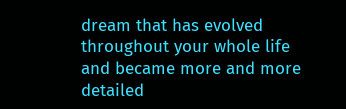dream that has evolved throughout your whole life and became more and more detailed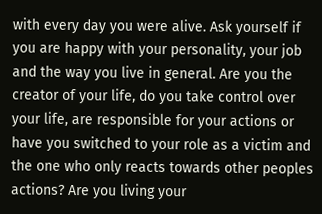with every day you were alive. Ask yourself if you are happy with your personality, your job and the way you live in general. Are you the creator of your life, do you take control over your life, are responsible for your actions or have you switched to your role as a victim and the one who only reacts towards other peoples actions? Are you living your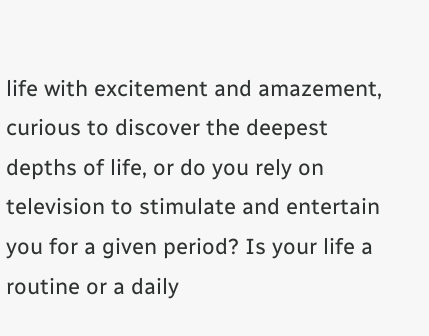life with excitement and amazement, curious to discover the deepest depths of life, or do you rely on television to stimulate and entertain you for a given period? Is your life a routine or a daily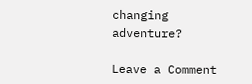changing adventure?

Leave a Comment